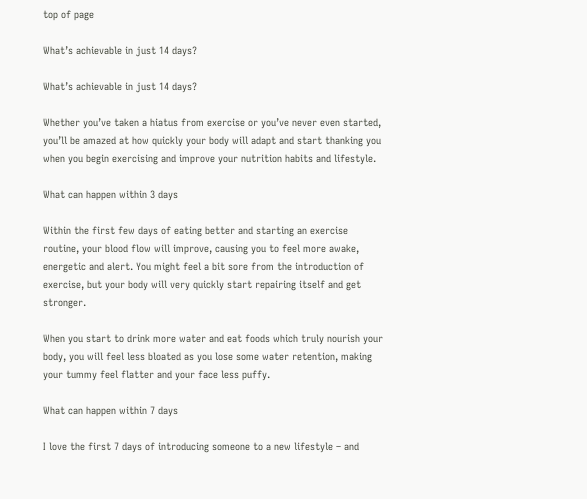top of page

What’s achievable in just 14 days?

What’s achievable in just 14 days?

Whether you’ve taken a hiatus from exercise or you’ve never even started, you’ll be amazed at how quickly your body will adapt and start thanking you when you begin exercising and improve your nutrition habits and lifestyle.

What can happen within 3 days

Within the first few days of eating better and starting an exercise routine, your blood flow will improve, causing you to feel more awake, energetic and alert. You might feel a bit sore from the introduction of exercise, but your body will very quickly start repairing itself and get stronger.

When you start to drink more water and eat foods which truly nourish your body, you will feel less bloated as you lose some water retention, making your tummy feel flatter and your face less puffy.

What can happen within 7 days

I love the first 7 days of introducing someone to a new lifestyle – and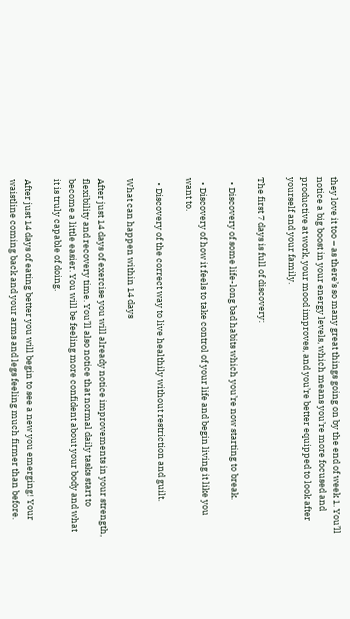they love it too – as there’s so many great things going on by the end of week 1. You’ll notice a big boost in your energy levels, which means you’re more focused and productive at work, your mood improves, and you’re better equipped to look after yourself and your family.

The first 7 days is full of discovery:

  • Discovery of some life-long bad habits which you’re now starting to break.

  • Discovery of how it feels to take control of your life and begin living it like you want to.

  • Discovery of the correct way to live healthily without restriction and guilt.

What can happen within 14 days

After just 14 days of exercise you will already notice improvements in your strength, flexibility and recovery time. You’ll also notice that normal daily tasks start to become a little easier. You will be feeling more confident about your body and what it is truly capable of doing.

After just 14 days of eating better you will begin to see a new you emerging! Your waistline coming back and your arms and legs feeling much firmer than before.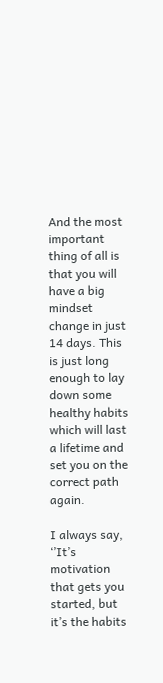And the most important thing of all is that you will have a big mindset change in just 14 days. This is just long enough to lay down some healthy habits which will last a lifetime and set you on the correct path again.

I always say, ‘’It’s motivation that gets you started, but it’s the habits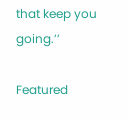that keep you going.’’

Featured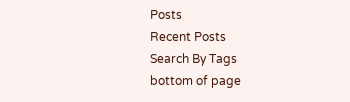Posts
Recent Posts
Search By Tags
bottom of page